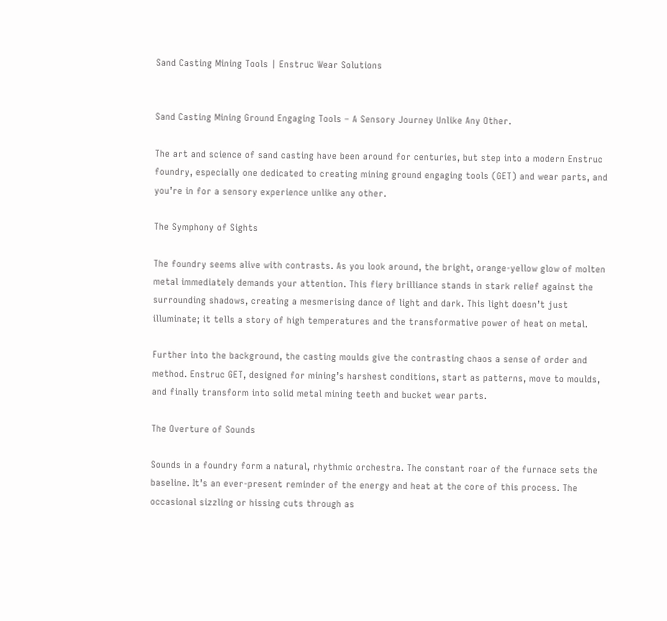Sand Casting Mining Tools | Enstruc Wear Solutions


Sand Casting Mining Ground Engaging Tools – A Sensory Journey Unlike Any Other.

The art and science of sand casting have been around for centuries, but step into a modern Enstruc foundry, especially one dedicated to creating mining ground engaging tools (GET) and wear parts, and you’re in for a sensory experience unlike any other.

The Symphony of Sights

The foundry seems alive with contrasts. As you look around, the bright, orange-yellow glow of molten metal immediately demands your attention. This fiery brilliance stands in stark relief against the surrounding shadows, creating a mesmerising dance of light and dark. This light doesn’t just illuminate; it tells a story of high temperatures and the transformative power of heat on metal.

Further into the background, the casting moulds give the contrasting chaos a sense of order and method. Enstruc GET, designed for mining’s harshest conditions, start as patterns, move to moulds, and finally transform into solid metal mining teeth and bucket wear parts.

The Overture of Sounds

Sounds in a foundry form a natural, rhythmic orchestra. The constant roar of the furnace sets the baseline. It’s an ever-present reminder of the energy and heat at the core of this process. The occasional sizzling or hissing cuts through as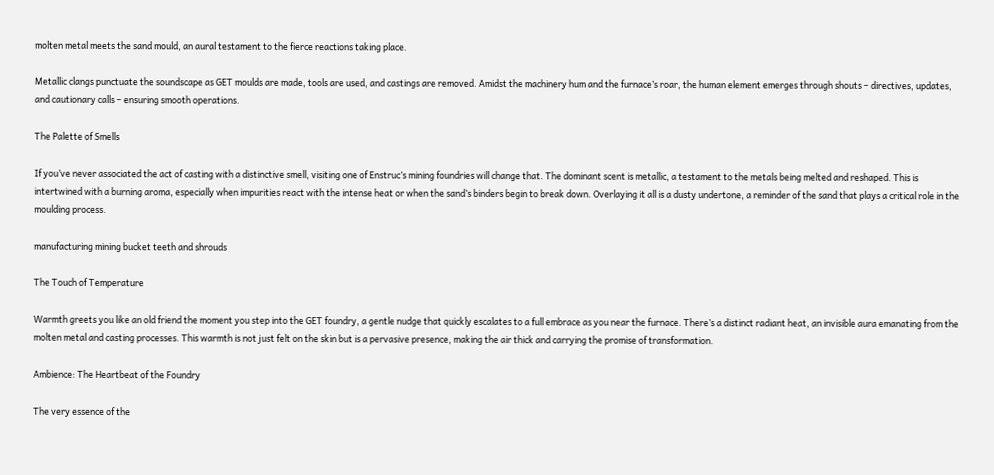molten metal meets the sand mould, an aural testament to the fierce reactions taking place.

Metallic clangs punctuate the soundscape as GET moulds are made, tools are used, and castings are removed. Amidst the machinery hum and the furnace’s roar, the human element emerges through shouts – directives, updates, and cautionary calls – ensuring smooth operations.

The Palette of Smells

If you’ve never associated the act of casting with a distinctive smell, visiting one of Enstruc’s mining foundries will change that. The dominant scent is metallic, a testament to the metals being melted and reshaped. This is intertwined with a burning aroma, especially when impurities react with the intense heat or when the sand’s binders begin to break down. Overlaying it all is a dusty undertone, a reminder of the sand that plays a critical role in the moulding process.

manufacturing mining bucket teeth and shrouds

The Touch of Temperature

Warmth greets you like an old friend the moment you step into the GET foundry, a gentle nudge that quickly escalates to a full embrace as you near the furnace. There’s a distinct radiant heat, an invisible aura emanating from the molten metal and casting processes. This warmth is not just felt on the skin but is a pervasive presence, making the air thick and carrying the promise of transformation.

Ambience: The Heartbeat of the Foundry

The very essence of the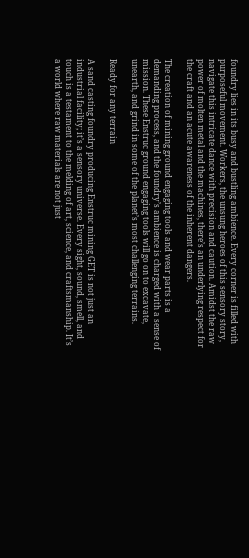foundry lies in its busy and bustling ambience. Every corner is filled with purposeful movement. Workers, the unsung heroes of this sensory story, navigate this intricate dance with precision and caution. Amidst the raw power of molten metal and the machines, there’s an underlying respect for the craft and an acute awareness of the inherent dangers.

The creation of mining ground engaging tools and wear parts is a demanding process, and the foundry’s ambience is charged with a sense of mission. These Enstruc ground engaging tools will go on to excavate, unearth, and grind in some of the planet’s most challenging terrains.

Ready for any terrain

A sand casting foundry producing Enstruc mining GET is not just an industrial facility; it’s a sensory universe. Every sight, sound, smell, and touch is a testament to the melding of art, science, and craftsmanship. It’s a world where raw materials are not just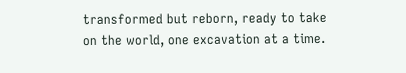transformed but reborn, ready to take on the world, one excavation at a time.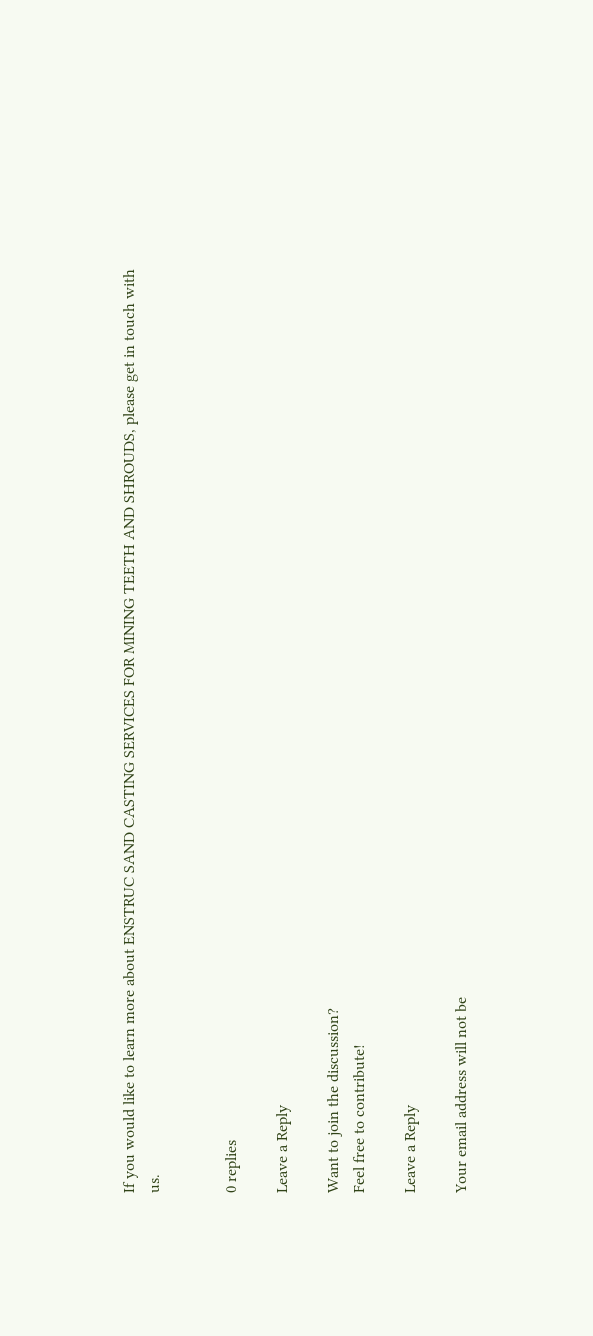If you would like to learn more about ENSTRUC SAND CASTING SERVICES FOR MINING TEETH AND SHROUDS, please get in touch with us.


0 replies

Leave a Reply

Want to join the discussion?
Feel free to contribute!

Leave a Reply

Your email address will not be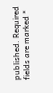published. Required fields are marked *